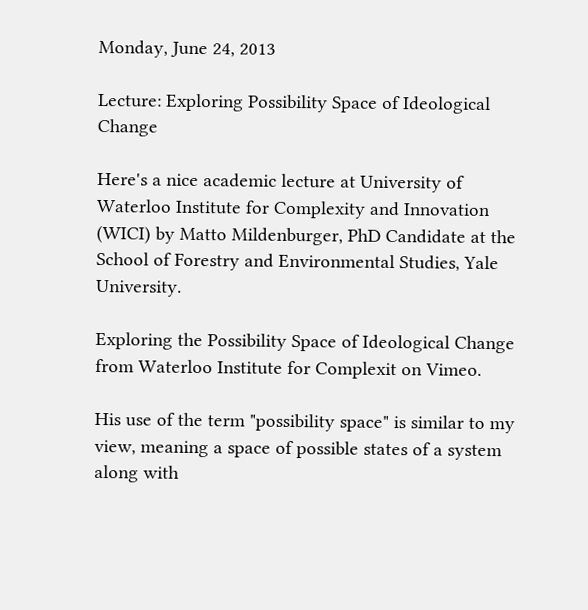Monday, June 24, 2013

Lecture: Exploring Possibility Space of Ideological Change

Here's a nice academic lecture at University of Waterloo Institute for Complexity and Innovation (WICI) by Matto Mildenburger, PhD Candidate at the School of Forestry and Environmental Studies, Yale University.

Exploring the Possibility Space of Ideological Change from Waterloo Institute for Complexit on Vimeo.

His use of the term "possibility space" is similar to my view, meaning a space of possible states of a system along with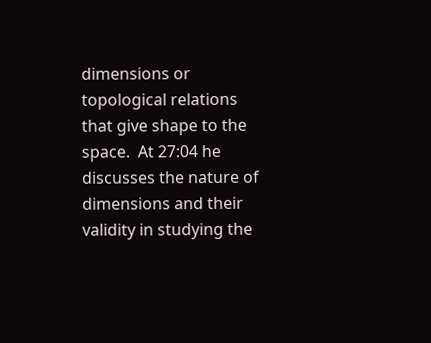dimensions or topological relations that give shape to the space.  At 27:04 he discusses the nature of dimensions and their validity in studying the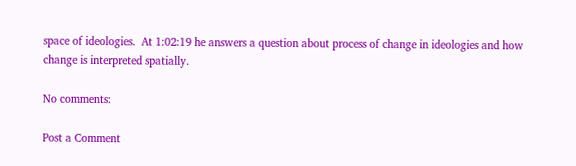space of ideologies.  At 1:02:19 he answers a question about process of change in ideologies and how change is interpreted spatially.

No comments:

Post a Comment